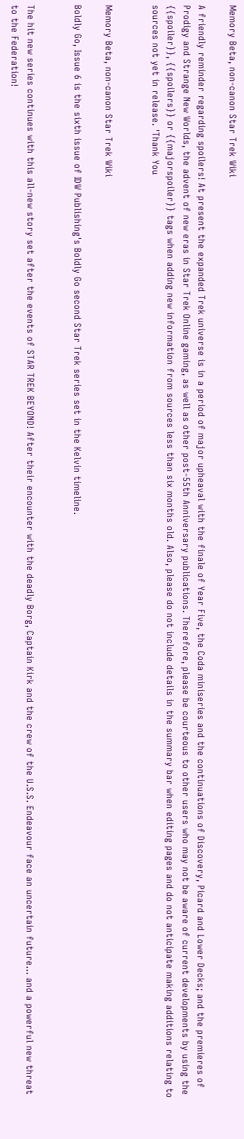Memory Beta, non-canon Star Trek Wiki

A friendly reminder regarding spoilers! At present the expanded Trek universe is in a period of major upheaval with the finale of Year Five, the Coda miniseries and the continuations of Discovery, Picard and Lower Decks; and the premieres of Prodigy and Strange New Worlds, the advent of new eras in Star Trek Online gaming, as well as other post-55th Anniversary publications. Therefore, please be courteous to other users who may not be aware of current developments by using the {{spoiler}}, {{spoilers}} or {{majorspoiler}} tags when adding new information from sources less than six months old. Also, please do not include details in the summary bar when editing pages and do not anticipate making additions relating to sources not yet in release. 'Thank You


Memory Beta, non-canon Star Trek Wiki

Boldly Go, Issue 6 is the sixth issue of IDW Publishing's Boldly Go second Star Trek series set in the Kelvin timeline.


The hit new series continues with this all-new story set after the events of STAR TREK BEYOND! After their encounter with the deadly Borg, Captain Kirk and the crew of the U.S.S. Endeavour face an uncertain future... and a powerful new threat to the Federation!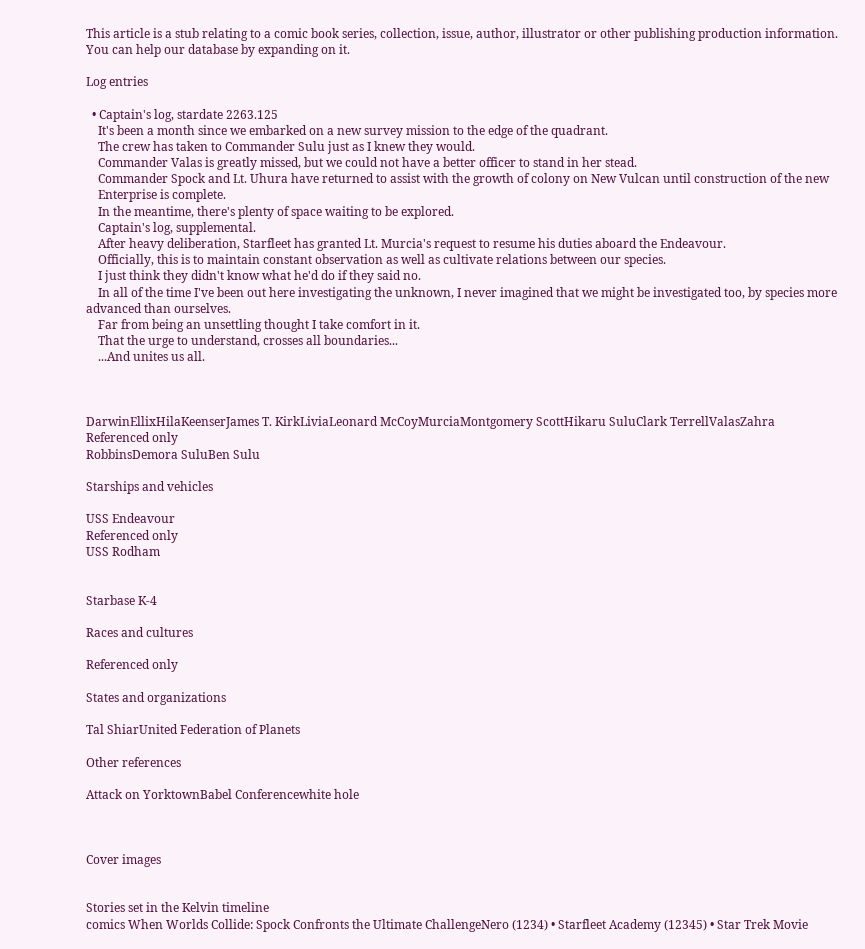This article is a stub relating to a comic book series, collection, issue, author, illustrator or other publishing production information. You can help our database by expanding on it.

Log entries

  • Captain's log, stardate 2263.125
    It's been a month since we embarked on a new survey mission to the edge of the quadrant.
    The crew has taken to Commander Sulu just as I knew they would.
    Commander Valas is greatly missed, but we could not have a better officer to stand in her stead.
    Commander Spock and Lt. Uhura have returned to assist with the growth of colony on New Vulcan until construction of the new
    Enterprise is complete.
    In the meantime, there's plenty of space waiting to be explored.
    Captain's log, supplemental.
    After heavy deliberation, Starfleet has granted Lt. Murcia's request to resume his duties aboard the Endeavour.
    Officially, this is to maintain constant observation as well as cultivate relations between our species.
    I just think they didn't know what he'd do if they said no.
    In all of the time I've been out here investigating the unknown, I never imagined that we might be investigated too, by species more advanced than ourselves.
    Far from being an unsettling thought I take comfort in it.
    That the urge to understand, crosses all boundaries...
    ...And unites us all.



DarwinEllixHilaKeenserJames T. KirkLiviaLeonard McCoyMurciaMontgomery ScottHikaru SuluClark TerrellValasZahra
Referenced only
RobbinsDemora SuluBen Sulu

Starships and vehicles

USS Endeavour
Referenced only
USS Rodham


Starbase K-4

Races and cultures

Referenced only

States and organizations

Tal ShiarUnited Federation of Planets

Other references

Attack on YorktownBabel Conferencewhite hole



Cover images


Stories set in the Kelvin timeline
comics When Worlds Collide: Spock Confronts the Ultimate ChallengeNero (1234) • Starfleet Academy (12345) • Star Trek Movie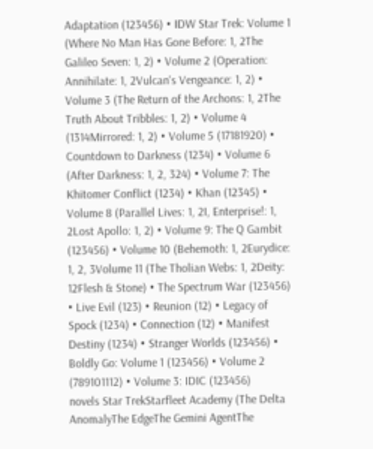Adaptation (123456) • IDW Star Trek: Volume 1 (Where No Man Has Gone Before: 1, 2The Galileo Seven: 1, 2) • Volume 2 (Operation: Annihilate: 1, 2Vulcan's Vengeance: 1, 2) • Volume 3 (The Return of the Archons: 1, 2The Truth About Tribbles: 1, 2) • Volume 4 (1314Mirrored: 1, 2) • Volume 5 (17181920) • Countdown to Darkness (1234) • Volume 6 (After Darkness: 1, 2, 324) • Volume 7: The Khitomer Conflict (1234) • Khan (12345) • Volume 8 (Parallel Lives: 1, 2I, Enterprise!: 1, 2Lost Apollo: 1, 2) • Volume 9: The Q Gambit (123456) • Volume 10 (Behemoth: 1, 2Eurydice: 1, 2, 3Volume 11 (The Tholian Webs: 1, 2Deity: 12Flesh & Stone) • The Spectrum War (123456) • Live Evil (123) • Reunion (12) • Legacy of Spock (1234) • Connection (12) • Manifest Destiny (1234) • Stranger Worlds (123456) • Boldly Go: Volume 1 (123456) • Volume 2 (789101112) • Volume 3: IDIC (123456)
novels Star TrekStarfleet Academy (The Delta AnomalyThe EdgeThe Gemini AgentThe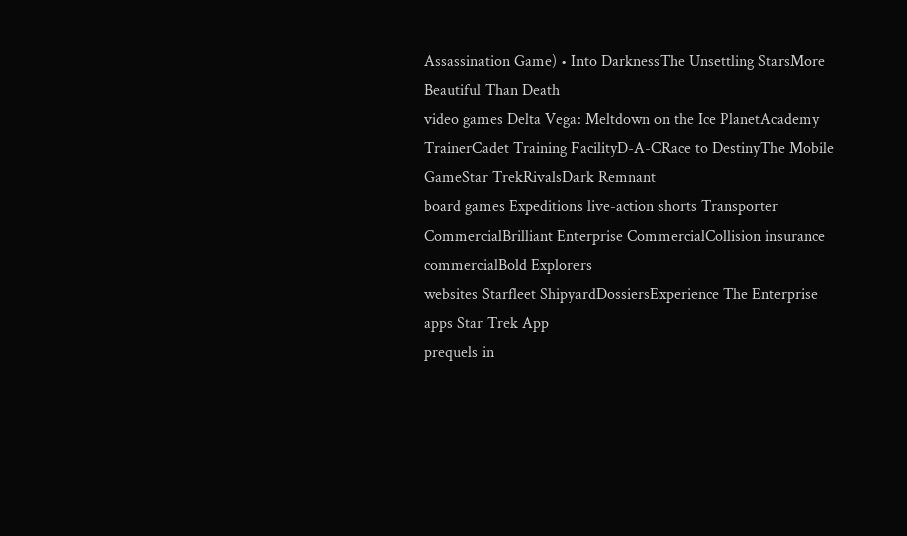Assassination Game) • Into DarknessThe Unsettling StarsMore Beautiful Than Death
video games Delta Vega: Meltdown on the Ice PlanetAcademy TrainerCadet Training FacilityD-A-CRace to DestinyThe Mobile GameStar TrekRivalsDark Remnant
board games Expeditions live-action shorts Transporter CommercialBrilliant Enterprise CommercialCollision insurance commercialBold Explorers
websites Starfleet ShipyardDossiersExperience The Enterprise apps Star Trek App
prequels in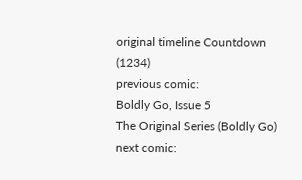original timeline Countdown (1234)
previous comic:
Boldly Go, Issue 5
The Original Series (Boldly Go) next comic: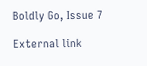Boldly Go, Issue 7

External link